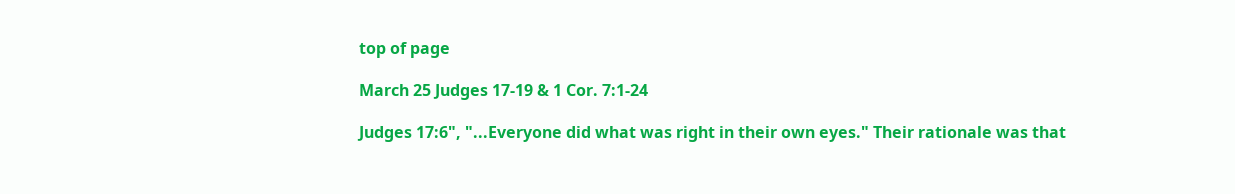top of page

March 25 Judges 17-19 & 1 Cor. 7:1-24

Judges 17:6", "...Everyone did what was right in their own eyes." Their rationale was that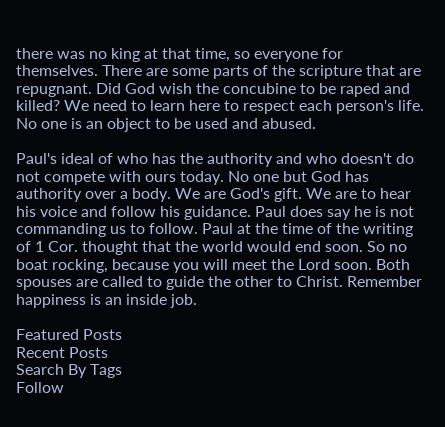there was no king at that time, so everyone for themselves. There are some parts of the scripture that are repugnant. Did God wish the concubine to be raped and killed? We need to learn here to respect each person's life. No one is an object to be used and abused.

Paul's ideal of who has the authority and who doesn't do not compete with ours today. No one but God has authority over a body. We are God's gift. We are to hear his voice and follow his guidance. Paul does say he is not commanding us to follow. Paul at the time of the writing of 1 Cor. thought that the world would end soon. So no boat rocking, because you will meet the Lord soon. Both spouses are called to guide the other to Christ. Remember happiness is an inside job.

Featured Posts
Recent Posts
Search By Tags
Follow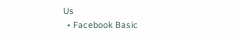Us
  • Facebook Basic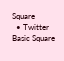Square
  • Twitter Basic Square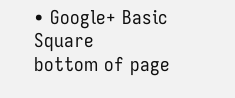• Google+ Basic Square
bottom of page